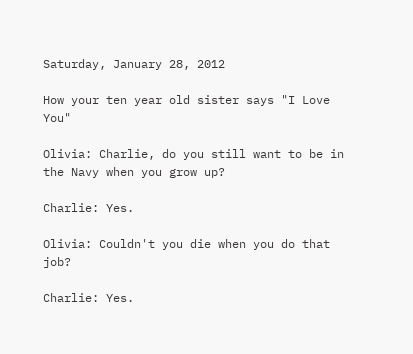Saturday, January 28, 2012

How your ten year old sister says "I Love You"

Olivia: Charlie, do you still want to be in the Navy when you grow up?

Charlie: Yes.

Olivia: Couldn't you die when you do that job?

Charlie: Yes.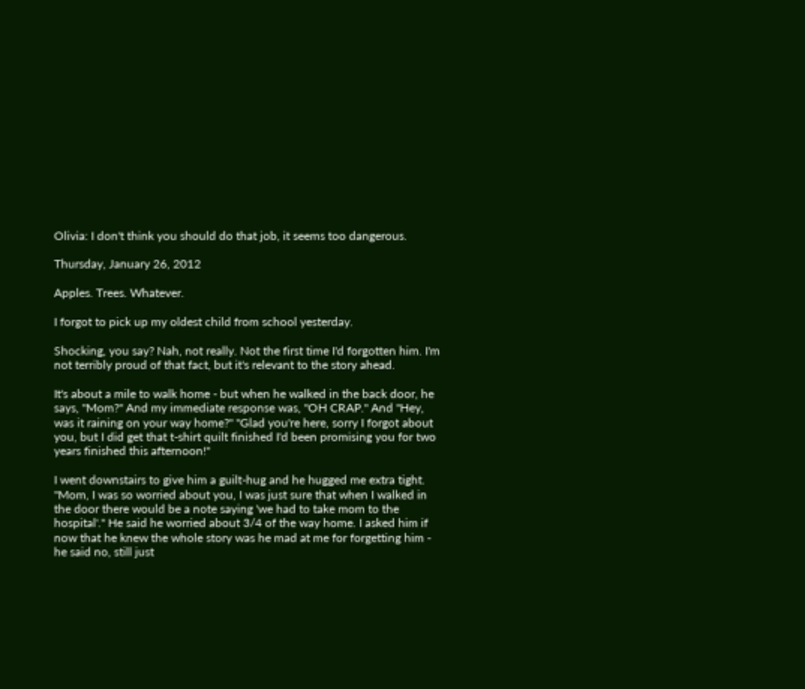Olivia: I don't think you should do that job, it seems too dangerous.

Thursday, January 26, 2012

Apples. Trees. Whatever.

I forgot to pick up my oldest child from school yesterday.

Shocking, you say? Nah, not really. Not the first time I'd forgotten him. I'm not terribly proud of that fact, but it's relevant to the story ahead.

It's about a mile to walk home - but when he walked in the back door, he says, "Mom?" And my immediate response was, "OH CRAP." And "Hey, was it raining on your way home?" "Glad you're here, sorry I forgot about you, but I did get that t-shirt quilt finished I'd been promising you for two years finished this afternoon!"

I went downstairs to give him a guilt-hug and he hugged me extra tight. "Mom, I was so worried about you, I was just sure that when I walked in the door there would be a note saying 'we had to take mom to the hospital'." He said he worried about 3/4 of the way home. I asked him if now that he knew the whole story was he mad at me for forgetting him - he said no, still just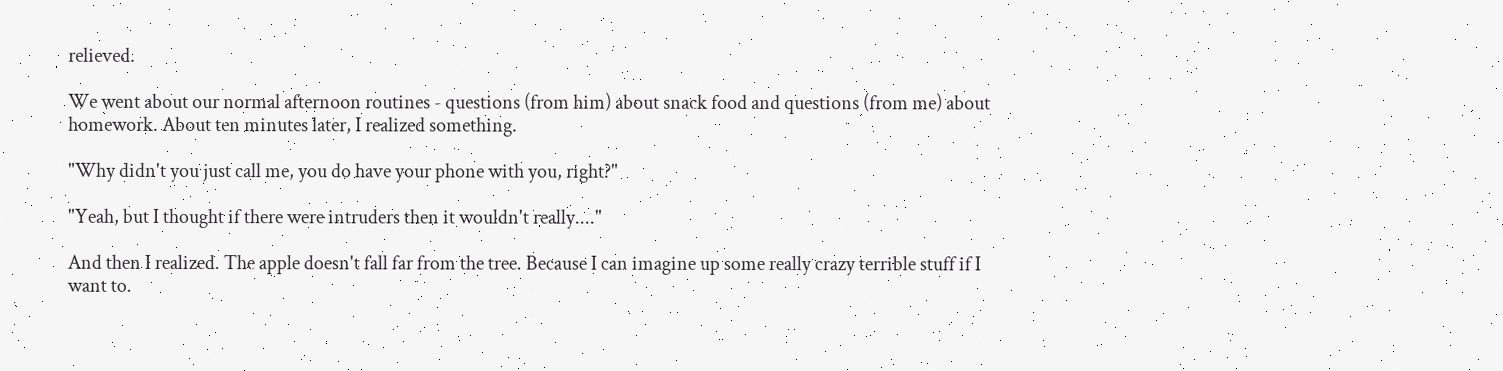relieved.

We went about our normal afternoon routines - questions (from him) about snack food and questions (from me) about homework. About ten minutes later, I realized something.

"Why didn't you just call me, you do have your phone with you, right?"

"Yeah, but I thought if there were intruders then it wouldn't really...."

And then I realized. The apple doesn't fall far from the tree. Because I can imagine up some really crazy terrible stuff if I want to.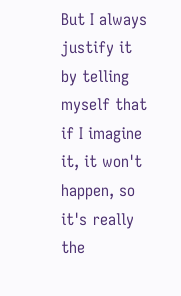But I always justify it by telling myself that if I imagine it, it won't happen, so it's really the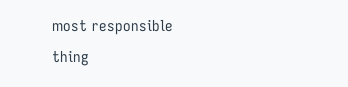most responsible thing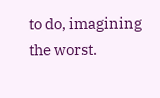to do, imagining the worst.